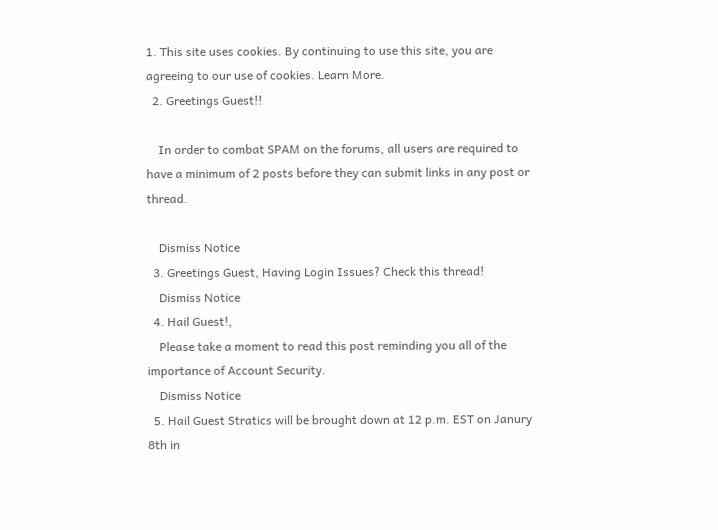1. This site uses cookies. By continuing to use this site, you are agreeing to our use of cookies. Learn More.
  2. Greetings Guest!!

    In order to combat SPAM on the forums, all users are required to have a minimum of 2 posts before they can submit links in any post or thread.

    Dismiss Notice
  3. Greetings Guest, Having Login Issues? Check this thread!
    Dismiss Notice
  4. Hail Guest!,
    Please take a moment to read this post reminding you all of the importance of Account Security.
    Dismiss Notice
  5. Hail Guest Stratics will be brought down at 12 p.m. EST on Janury 8th in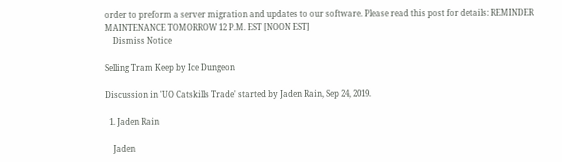order to preform a server migration and updates to our software. Please read this post for details: REMINDER MAINTENANCE TOMORROW 12 P.M. EST [NOON EST]
    Dismiss Notice

Selling Tram Keep by Ice Dungeon

Discussion in 'UO Catskills Trade' started by Jaden Rain, Sep 24, 2019.

  1. Jaden Rain

    Jaden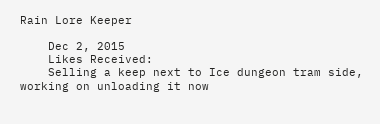Rain Lore Keeper

    Dec 2, 2015
    Likes Received:
    Selling a keep next to Ice dungeon tram side, working on unloading it now